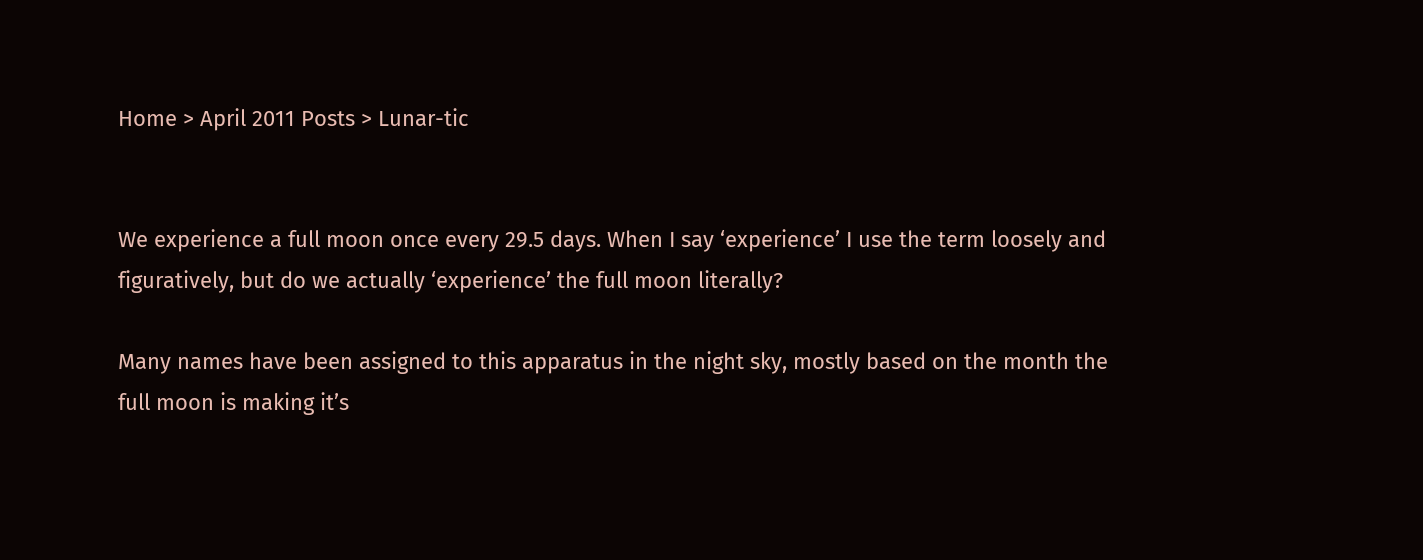Home > April 2011 Posts > Lunar-tic


We experience a full moon once every 29.5 days. When I say ‘experience’ I use the term loosely and figuratively, but do we actually ‘experience’ the full moon literally?

Many names have been assigned to this apparatus in the night sky, mostly based on the month the full moon is making it’s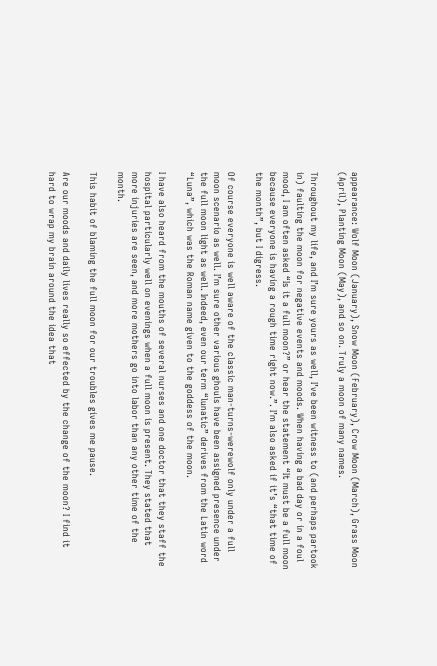appearance: Wolf Moon (January), Snow Moon (February), Crow Moon (March), Grass Moon (April), Planting Moon (May), and so on. Truly a moon of many names.

Throughout my life, and I’m sure yours as well, I’ve been witness to (and perhaps partook in) faulting the moon for negative events and moods. When having a bad day or in a foul mood, I am often asked “Is it a full moon?” or hear the statement “It must be a full moon because everyone is having a rough time right now.”. I’m also asked if it’s “that time of the month”, but I digress.

Of course everyone is well aware of the classic man-turns-werewolf only under a full moon scenario as well. I’m sure other various ghouls have been assigned presence under the full moon light as well. Indeed, even our term “lunatic” derives from the Latin word “Luna”, which was the Roman name given to the goddess of the moon.

I have also heard from the mouths of several nurses and one doctor that they staff the hospital particularly well on evenings when a full moon is present. They stated that more injuries are seen, and more mothers go into labor than any other time of the month.

This habit of blaming the full moon for our troubles gives me pause.

Are our moods and daily lives really so effected by the change of the moon? I find it hard to wrap my brain around the idea that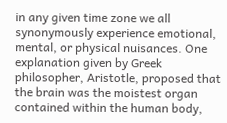in any given time zone we all synonymously experience emotional, mental, or physical nuisances. One explanation given by Greek philosopher, Aristotle, proposed that the brain was the moistest organ contained within the human body,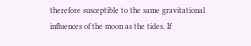therefore susceptible to the same gravitational influences of the moon as the tides. If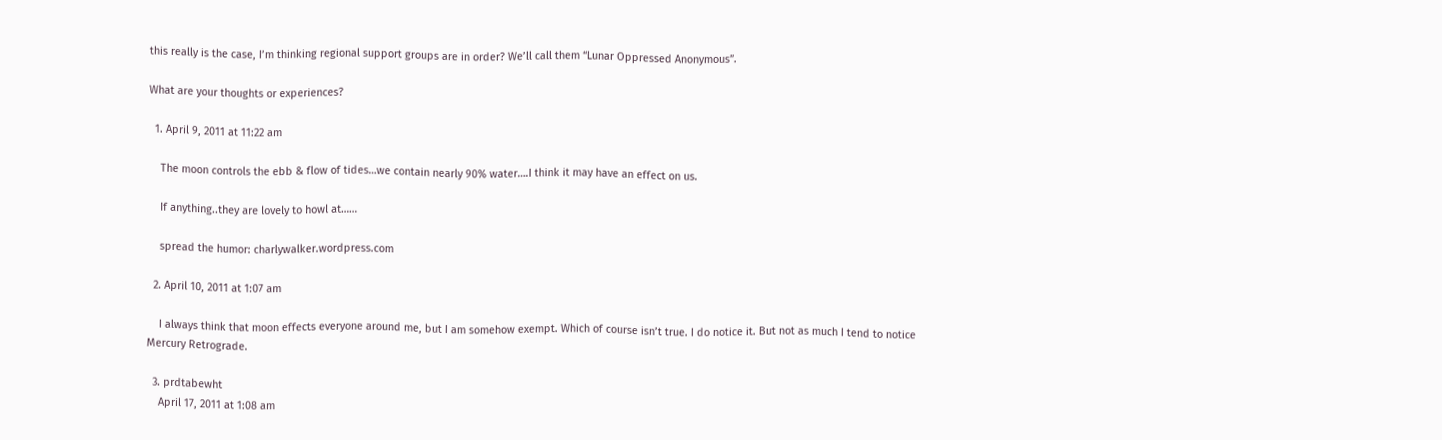this really is the case, I’m thinking regional support groups are in order? We’ll call them “Lunar Oppressed Anonymous”.

What are your thoughts or experiences?

  1. April 9, 2011 at 11:22 am

    The moon controls the ebb & flow of tides…we contain nearly 90% water….I think it may have an effect on us.

    If anything..they are lovely to howl at……

    spread the humor: charlywalker.wordpress.com

  2. April 10, 2011 at 1:07 am

    I always think that moon effects everyone around me, but I am somehow exempt. Which of course isn’t true. I do notice it. But not as much I tend to notice Mercury Retrograde.

  3. prdtabewht
    April 17, 2011 at 1:08 am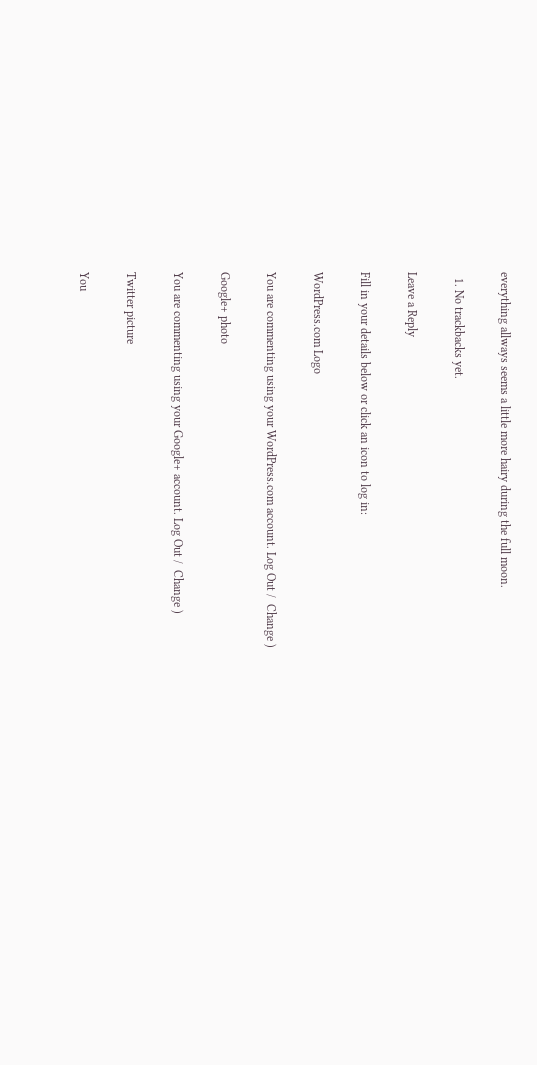everything allways seems a little more hairy during the full moon.

  1. No trackbacks yet.

Leave a Reply

Fill in your details below or click an icon to log in:

WordPress.com Logo

You are commenting using your WordPress.com account. Log Out /  Change )

Google+ photo

You are commenting using your Google+ account. Log Out /  Change )

Twitter picture

You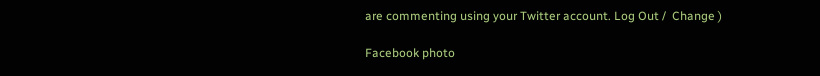are commenting using your Twitter account. Log Out /  Change )

Facebook photo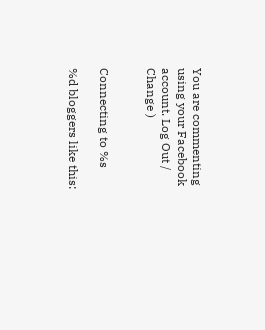You are commenting using your Facebook account. Log Out /  Change )


Connecting to %s

%d bloggers like this: